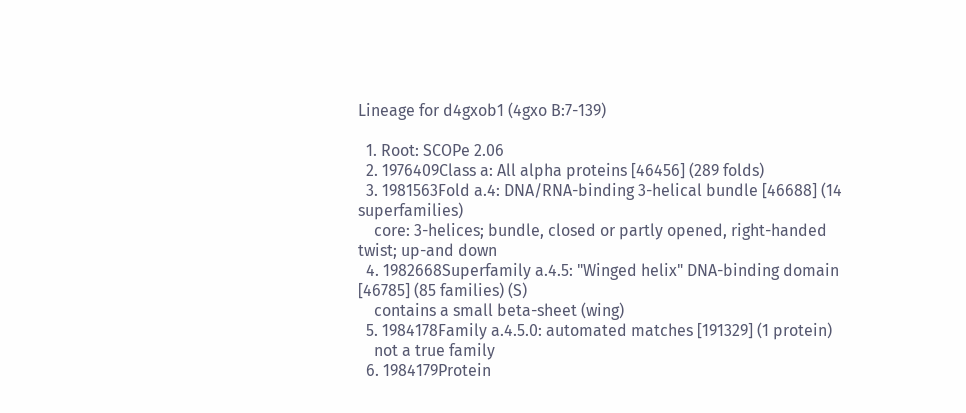Lineage for d4gxob1 (4gxo B:7-139)

  1. Root: SCOPe 2.06
  2. 1976409Class a: All alpha proteins [46456] (289 folds)
  3. 1981563Fold a.4: DNA/RNA-binding 3-helical bundle [46688] (14 superfamilies)
    core: 3-helices; bundle, closed or partly opened, right-handed twist; up-and down
  4. 1982668Superfamily a.4.5: "Winged helix" DNA-binding domain [46785] (85 families) (S)
    contains a small beta-sheet (wing)
  5. 1984178Family a.4.5.0: automated matches [191329] (1 protein)
    not a true family
  6. 1984179Protein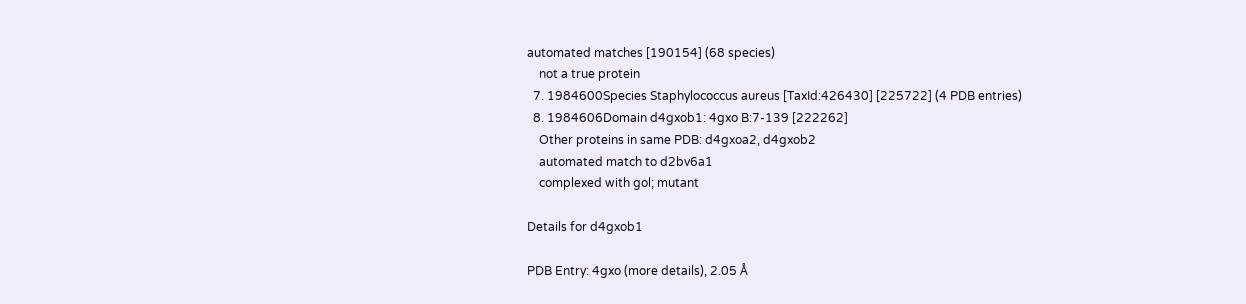automated matches [190154] (68 species)
    not a true protein
  7. 1984600Species Staphylococcus aureus [TaxId:426430] [225722] (4 PDB entries)
  8. 1984606Domain d4gxob1: 4gxo B:7-139 [222262]
    Other proteins in same PDB: d4gxoa2, d4gxob2
    automated match to d2bv6a1
    complexed with gol; mutant

Details for d4gxob1

PDB Entry: 4gxo (more details), 2.05 Å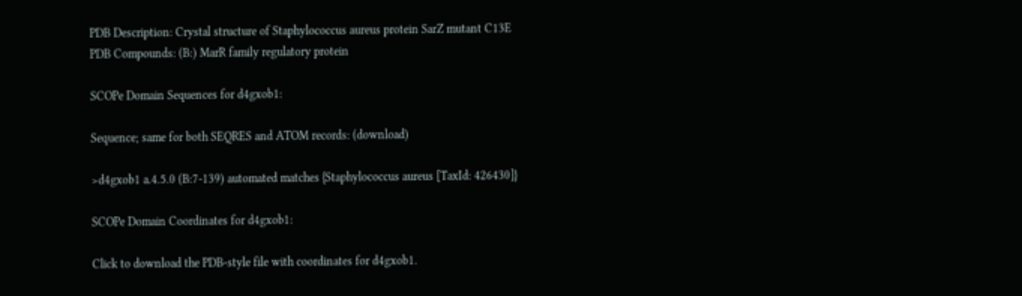PDB Description: Crystal structure of Staphylococcus aureus protein SarZ mutant C13E
PDB Compounds: (B:) MarR family regulatory protein

SCOPe Domain Sequences for d4gxob1:

Sequence; same for both SEQRES and ATOM records: (download)

>d4gxob1 a.4.5.0 (B:7-139) automated matches {Staphylococcus aureus [TaxId: 426430]}

SCOPe Domain Coordinates for d4gxob1:

Click to download the PDB-style file with coordinates for d4gxob1.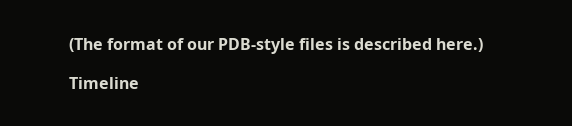(The format of our PDB-style files is described here.)

Timeline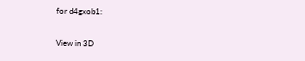for d4gxob1:

View in 3D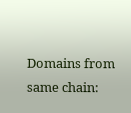Domains from same chain: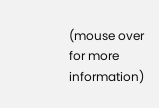(mouse over for more information)